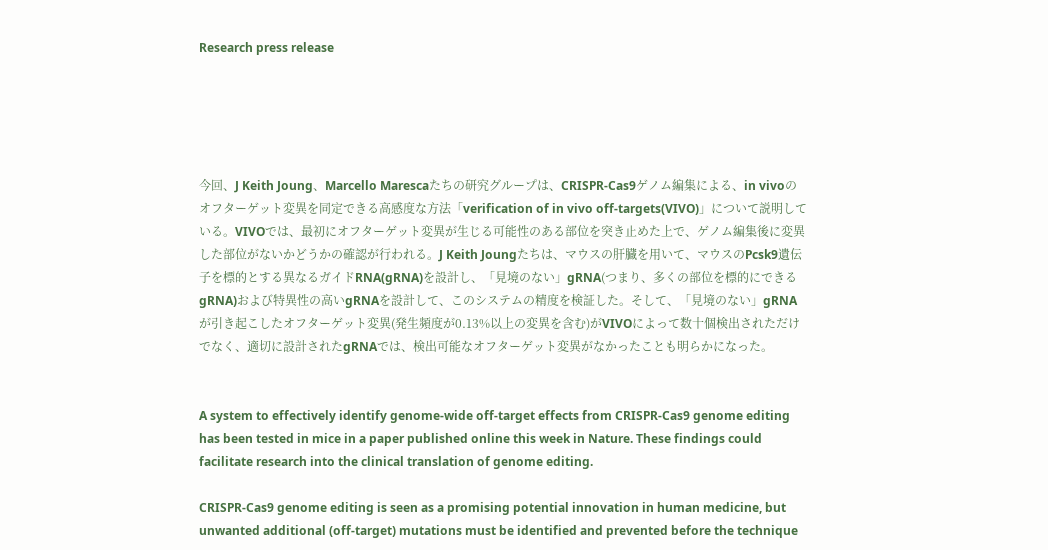Research press release





今回、J Keith Joung、Marcello Marescaたちの研究グループは、CRISPR-Cas9ゲノム編集による、in vivoのオフターゲット変異を同定できる高感度な方法「verification of in vivo off-targets(VIVO)」について説明している。VIVOでは、最初にオフターゲット変異が生じる可能性のある部位を突き止めた上で、ゲノム編集後に変異した部位がないかどうかの確認が行われる。J Keith Joungたちは、マウスの肝臓を用いて、マウスのPcsk9遺伝子を標的とする異なるガイドRNA(gRNA)を設計し、「見境のない」gRNA(つまり、多くの部位を標的にできるgRNA)および特異性の高いgRNAを設計して、このシステムの精度を検証した。そして、「見境のない」gRNAが引き起こしたオフターゲット変異(発生頻度が0.13%以上の変異を含む)がVIVOによって数十個検出されただけでなく、適切に設計されたgRNAでは、検出可能なオフターゲット変異がなかったことも明らかになった。


A system to effectively identify genome-wide off-target effects from CRISPR-Cas9 genome editing has been tested in mice in a paper published online this week in Nature. These findings could facilitate research into the clinical translation of genome editing.

CRISPR-Cas9 genome editing is seen as a promising potential innovation in human medicine, but unwanted additional (off-target) mutations must be identified and prevented before the technique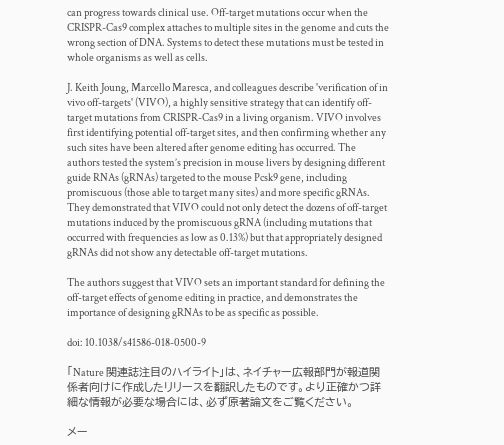can progress towards clinical use. Off-target mutations occur when the CRISPR-Cas9 complex attaches to multiple sites in the genome and cuts the wrong section of DNA. Systems to detect these mutations must be tested in whole organisms as well as cells.

J. Keith Joung, Marcello Maresca, and colleagues describe 'verification of in vivo off-targets' (VIVO), a highly sensitive strategy that can identify off-target mutations from CRISPR-Cas9 in a living organism. VIVO involves first identifying potential off-target sites, and then confirming whether any such sites have been altered after genome editing has occurred. The authors tested the system’s precision in mouse livers by designing different guide RNAs (gRNAs) targeted to the mouse Pcsk9 gene, including promiscuous (those able to target many sites) and more specific gRNAs. They demonstrated that VIVO could not only detect the dozens of off-target mutations induced by the promiscuous gRNA (including mutations that occurred with frequencies as low as 0.13%) but that appropriately designed gRNAs did not show any detectable off-target mutations.

The authors suggest that VIVO sets an important standard for defining the off-target effects of genome editing in practice, and demonstrates the importance of designing gRNAs to be as specific as possible.

doi: 10.1038/s41586-018-0500-9

「Nature 関連誌注目のハイライト」は、ネイチャー広報部門が報道関係者向けに作成したリリースを翻訳したものです。より正確かつ詳細な情報が必要な場合には、必ず原著論文をご覧ください。

メー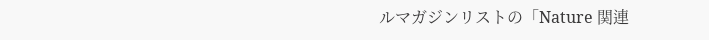ルマガジンリストの「Nature 関連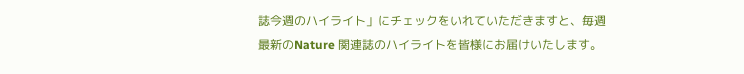誌今週のハイライト」にチェックをいれていただきますと、毎週最新のNature 関連誌のハイライトを皆様にお届けいたします。